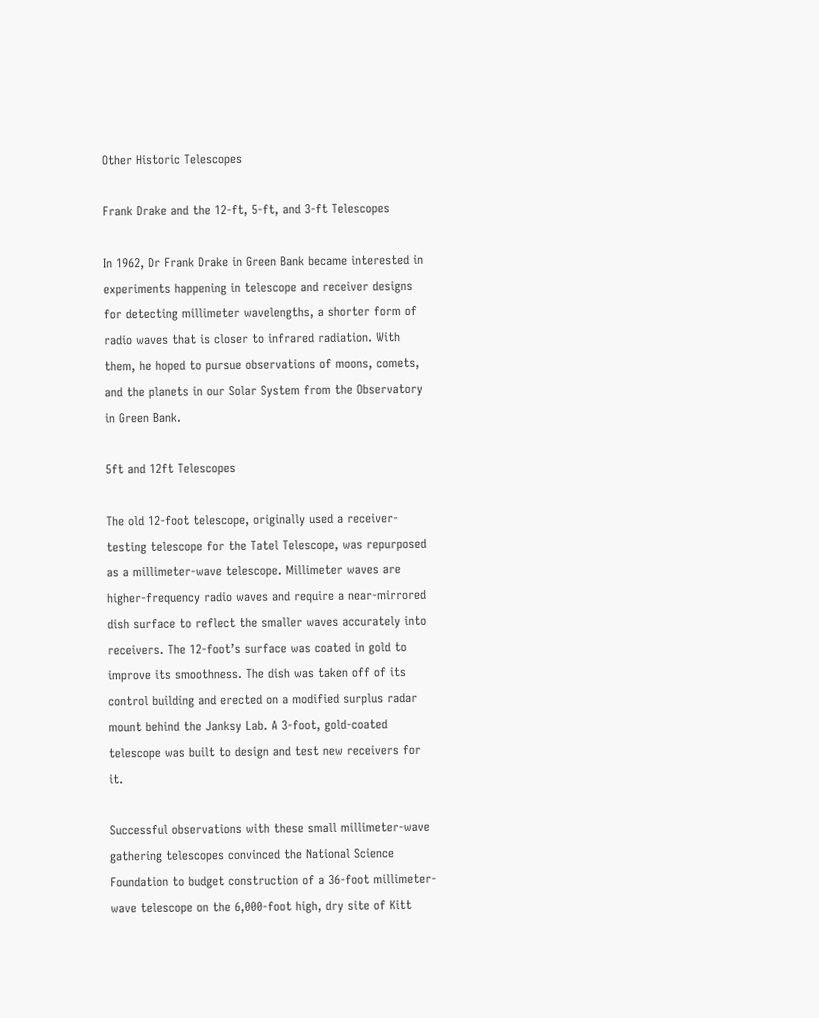Other Historic Telescopes

Frank Drake and the 12-ft, 5-ft, and 3-ft Telescopes

In 1962, Dr Frank Drake in Green Bank became interested in experiments happening in telescope and receiver designs for detecting millimeter wavelengths, a shorter form of radio waves that is closer to infrared radiation. With them, he hoped to pursue observations of moons, comets, and the planets in our Solar System from the Observatory in Green Bank.

5ft and 12ft Telescopes

The old 12-foot telescope, originally used a receiver-testing telescope for the Tatel Telescope, was repurposed as a millimeter-wave telescope. Millimeter waves are higher-frequency radio waves and require a near-mirrored dish surface to reflect the smaller waves accurately into receivers. The 12-foot’s surface was coated in gold to improve its smoothness. The dish was taken off of its control building and erected on a modified surplus radar mount behind the Janksy Lab. A 3-foot, gold-coated telescope was built to design and test new receivers for it.

Successful observations with these small millimeter-wave gathering telescopes convinced the National Science Foundation to budget construction of a 36-foot millimeter-wave telescope on the 6,000-foot high, dry site of Kitt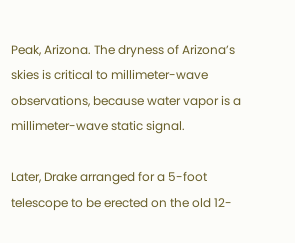Peak, Arizona. The dryness of Arizona’s skies is critical to millimeter-wave observations, because water vapor is a millimeter-wave static signal.

Later, Drake arranged for a 5-foot telescope to be erected on the old 12-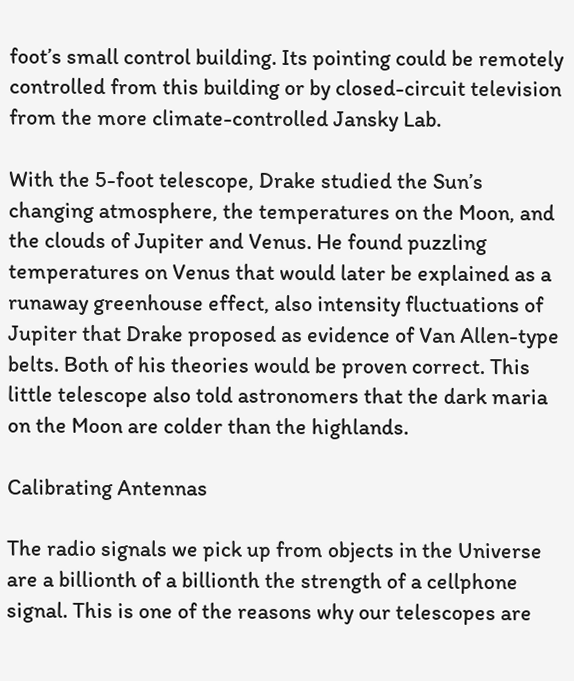foot’s small control building. Its pointing could be remotely controlled from this building or by closed-circuit television from the more climate-controlled Jansky Lab.

With the 5-foot telescope, Drake studied the Sun’s changing atmosphere, the temperatures on the Moon, and the clouds of Jupiter and Venus. He found puzzling temperatures on Venus that would later be explained as a runaway greenhouse effect, also intensity fluctuations of Jupiter that Drake proposed as evidence of Van Allen-type belts. Both of his theories would be proven correct. This little telescope also told astronomers that the dark maria on the Moon are colder than the highlands.

Calibrating Antennas

The radio signals we pick up from objects in the Universe are a billionth of a billionth the strength of a cellphone signal. This is one of the reasons why our telescopes are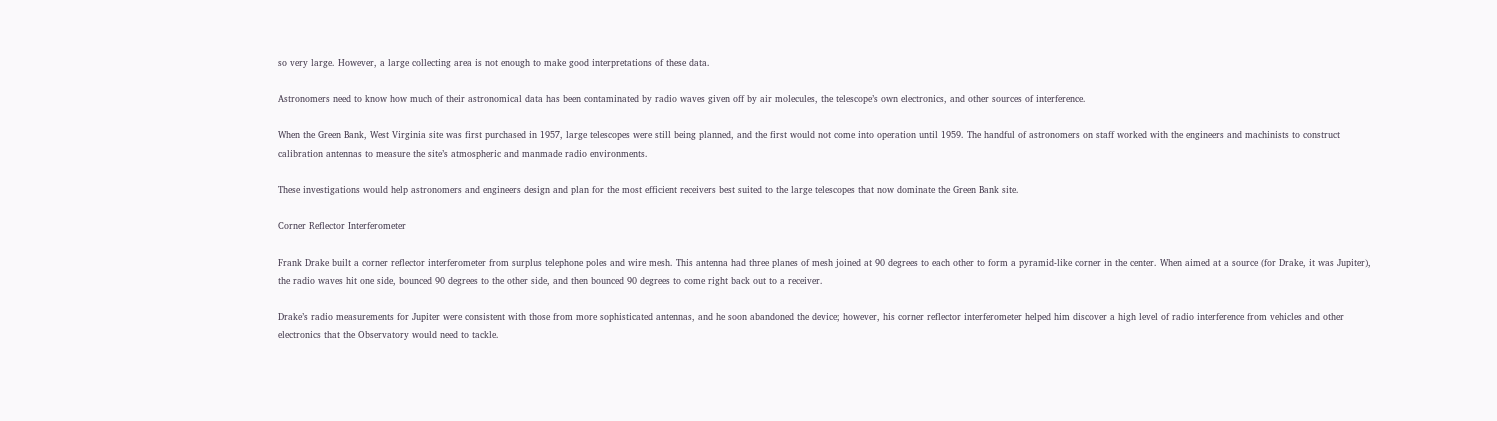so very large. However, a large collecting area is not enough to make good interpretations of these data.

Astronomers need to know how much of their astronomical data has been contaminated by radio waves given off by air molecules, the telescope’s own electronics, and other sources of interference.

When the Green Bank, West Virginia site was first purchased in 1957, large telescopes were still being planned, and the first would not come into operation until 1959. The handful of astronomers on staff worked with the engineers and machinists to construct calibration antennas to measure the site’s atmospheric and manmade radio environments.

These investigations would help astronomers and engineers design and plan for the most efficient receivers best suited to the large telescopes that now dominate the Green Bank site.

Corner Reflector Interferometer

Frank Drake built a corner reflector interferometer from surplus telephone poles and wire mesh. This antenna had three planes of mesh joined at 90 degrees to each other to form a pyramid-like corner in the center. When aimed at a source (for Drake, it was Jupiter), the radio waves hit one side, bounced 90 degrees to the other side, and then bounced 90 degrees to come right back out to a receiver.

Drake’s radio measurements for Jupiter were consistent with those from more sophisticated antennas, and he soon abandoned the device; however, his corner reflector interferometer helped him discover a high level of radio interference from vehicles and other electronics that the Observatory would need to tackle.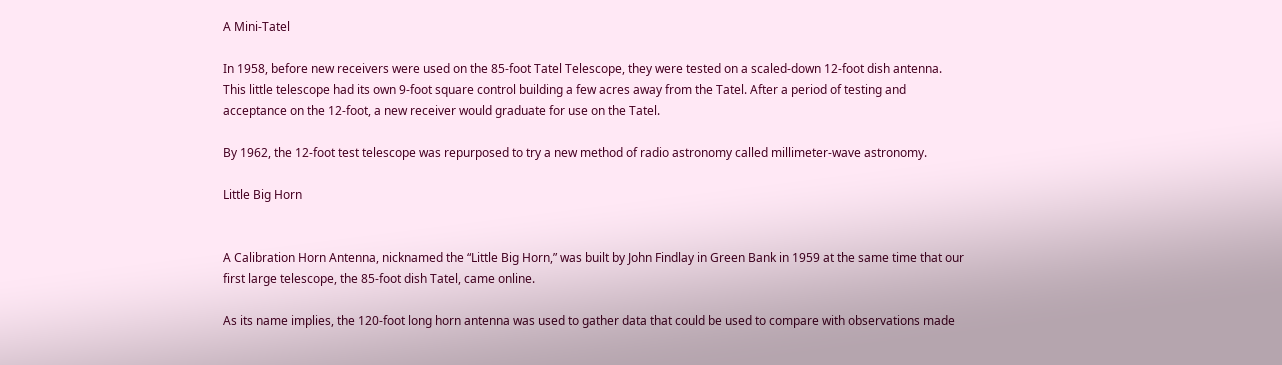A Mini-Tatel

In 1958, before new receivers were used on the 85-foot Tatel Telescope, they were tested on a scaled-down 12-foot dish antenna. This little telescope had its own 9-foot square control building a few acres away from the Tatel. After a period of testing and acceptance on the 12-foot, a new receiver would graduate for use on the Tatel.

By 1962, the 12-foot test telescope was repurposed to try a new method of radio astronomy called millimeter-wave astronomy.

Little Big Horn


A Calibration Horn Antenna, nicknamed the “Little Big Horn,” was built by John Findlay in Green Bank in 1959 at the same time that our first large telescope, the 85-foot dish Tatel, came online.

As its name implies, the 120-foot long horn antenna was used to gather data that could be used to compare with observations made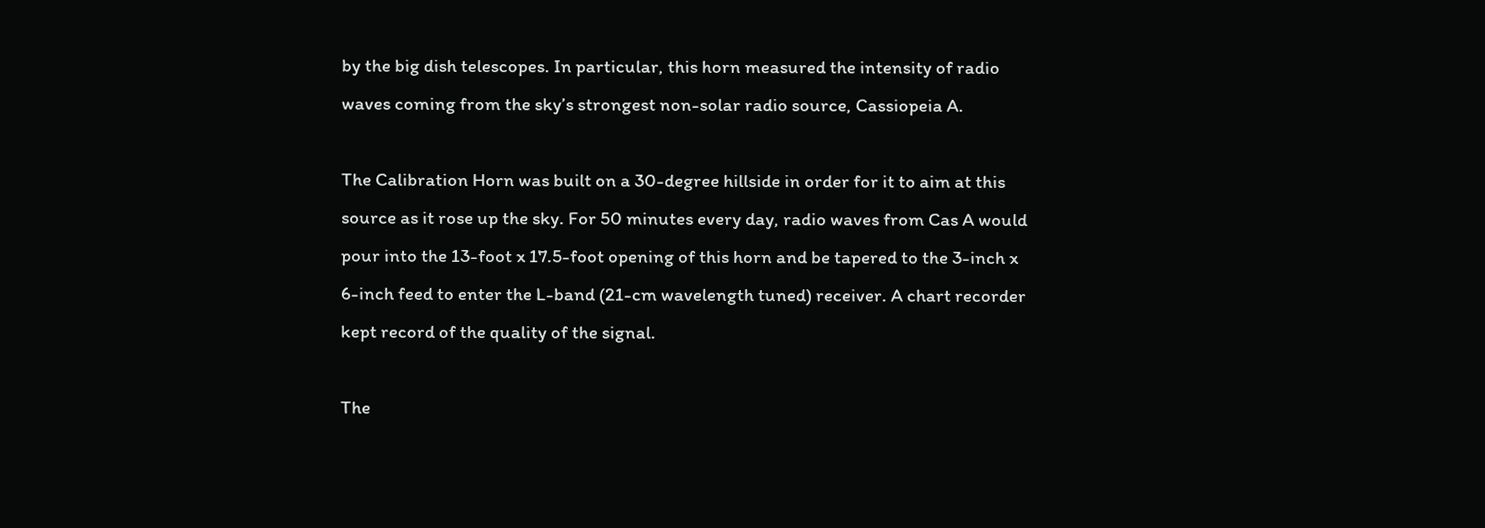by the big dish telescopes. In particular, this horn measured the intensity of radio waves coming from the sky’s strongest non-solar radio source, Cassiopeia A.

The Calibration Horn was built on a 30-degree hillside in order for it to aim at this source as it rose up the sky. For 50 minutes every day, radio waves from Cas A would pour into the 13-foot x 17.5-foot opening of this horn and be tapered to the 3-inch x 6-inch feed to enter the L-band (21-cm wavelength tuned) receiver. A chart recorder kept record of the quality of the signal.

The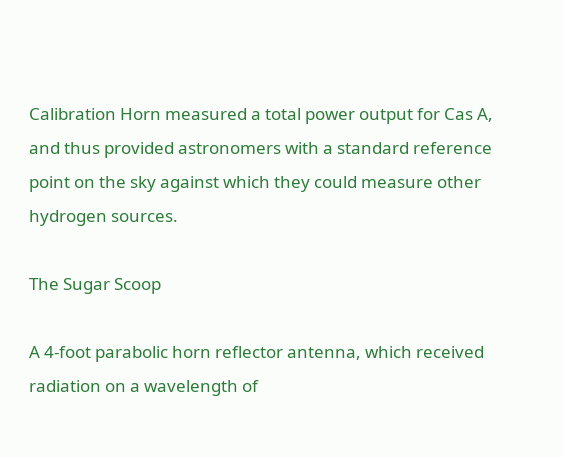Calibration Horn measured a total power output for Cas A, and thus provided astronomers with a standard reference point on the sky against which they could measure other hydrogen sources.

The Sugar Scoop

A 4-foot parabolic horn reflector antenna, which received radiation on a wavelength of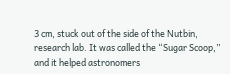3 cm, stuck out of the side of the Nutbin, research lab. It was called the “Sugar Scoop,” and it helped astronomers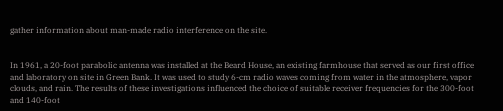gather information about man-made radio interference on the site.


In 1961, a 20-foot parabolic antenna was installed at the Beard House, an existing farmhouse that served as our first office and laboratory on site in Green Bank. It was used to study 6-cm radio waves coming from water in the atmosphere, vapor clouds, and rain. The results of these investigations influenced the choice of suitable receiver frequencies for the 300-foot and 140-foot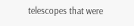telescopes that were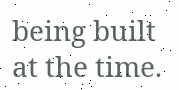being built at the time.